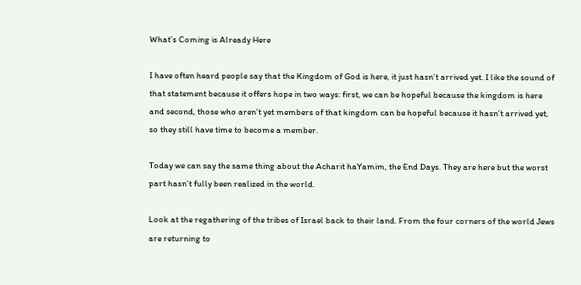What’s Coming is Already Here

I have often heard people say that the Kingdom of God is here, it just hasn’t arrived yet. I like the sound of that statement because it offers hope in two ways: first, we can be hopeful because the kingdom is here and second, those who aren’t yet members of that kingdom can be hopeful because it hasn’t arrived yet, so they still have time to become a member.

Today we can say the same thing about the Acharit haYamim, the End Days. They are here but the worst part hasn’t fully been realized in the world.

Look at the regathering of the tribes of Israel back to their land. From the four corners of the world Jews are returning to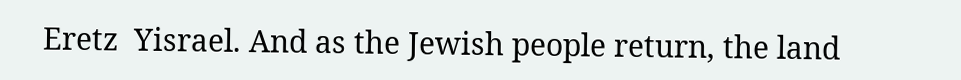Eretz  Yisrael. And as the Jewish people return, the land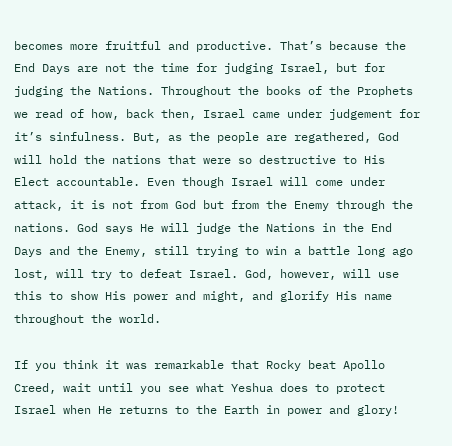becomes more fruitful and productive. That’s because the End Days are not the time for judging Israel, but for judging the Nations. Throughout the books of the Prophets we read of how, back then, Israel came under judgement for it’s sinfulness. But, as the people are regathered, God will hold the nations that were so destructive to His Elect accountable. Even though Israel will come under attack, it is not from God but from the Enemy through the nations. God says He will judge the Nations in the End Days and the Enemy, still trying to win a battle long ago lost, will try to defeat Israel. God, however, will use this to show His power and might, and glorify His name throughout the world.

If you think it was remarkable that Rocky beat Apollo Creed, wait until you see what Yeshua does to protect Israel when He returns to the Earth in power and glory!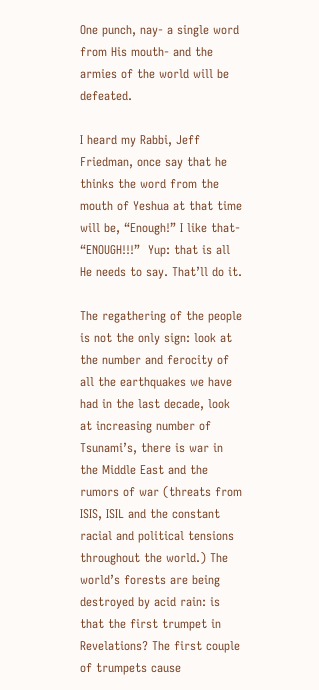One punch, nay- a single word from His mouth- and the armies of the world will be defeated.

I heard my Rabbi, Jeff Friedman, once say that he thinks the word from the mouth of Yeshua at that time will be, “Enough!” I like that- “ENOUGH!!!”  Yup: that is all He needs to say. That’ll do it.

The regathering of the people  is not the only sign: look at the number and ferocity of all the earthquakes we have had in the last decade, look at increasing number of Tsunami’s, there is war in the Middle East and the rumors of war (threats from ISIS, ISIL and the constant racial and political tensions throughout the world.) The world’s forests are being destroyed by acid rain: is that the first trumpet in Revelations? The first couple of trumpets cause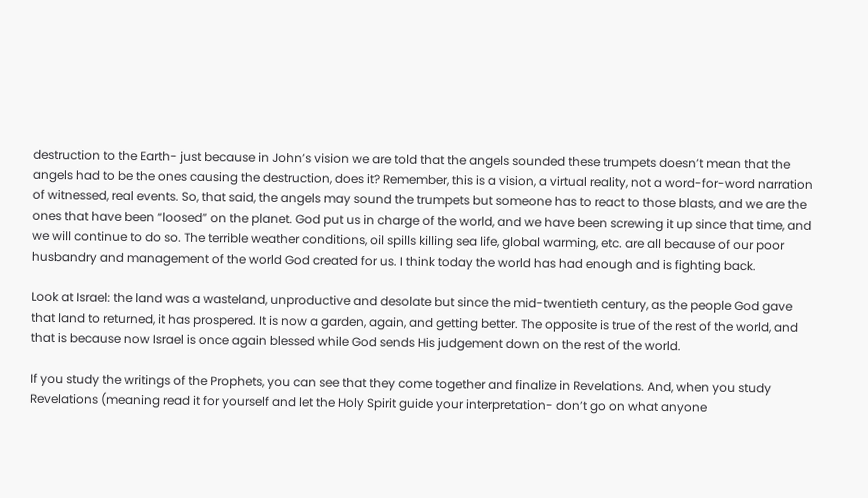destruction to the Earth- just because in John’s vision we are told that the angels sounded these trumpets doesn’t mean that the angels had to be the ones causing the destruction, does it? Remember, this is a vision, a virtual reality, not a word-for-word narration of witnessed, real events. So, that said, the angels may sound the trumpets but someone has to react to those blasts, and we are the ones that have been “loosed” on the planet. God put us in charge of the world, and we have been screwing it up since that time, and we will continue to do so. The terrible weather conditions, oil spills killing sea life, global warming, etc. are all because of our poor husbandry and management of the world God created for us. I think today the world has had enough and is fighting back.

Look at Israel: the land was a wasteland, unproductive and desolate but since the mid-twentieth century, as the people God gave that land to returned, it has prospered. It is now a garden, again, and getting better. The opposite is true of the rest of the world, and that is because now Israel is once again blessed while God sends His judgement down on the rest of the world.

If you study the writings of the Prophets, you can see that they come together and finalize in Revelations. And, when you study Revelations (meaning read it for yourself and let the Holy Spirit guide your interpretation- don’t go on what anyone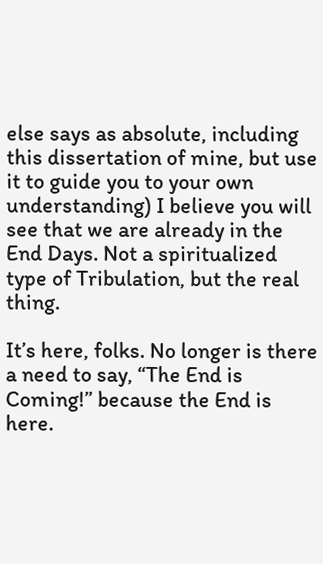else says as absolute, including this dissertation of mine, but use it to guide you to your own understanding) I believe you will see that we are already in the End Days. Not a spiritualized type of Tribulation, but the real thing.

It’s here, folks. No longer is there a need to say, “The End is Coming!” because the End is here.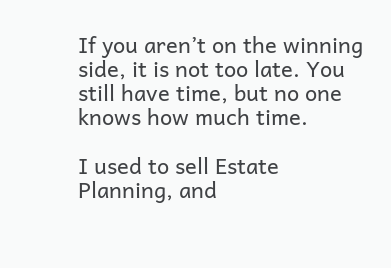If you aren’t on the winning side, it is not too late. You still have time, but no one knows how much time.

I used to sell Estate Planning, and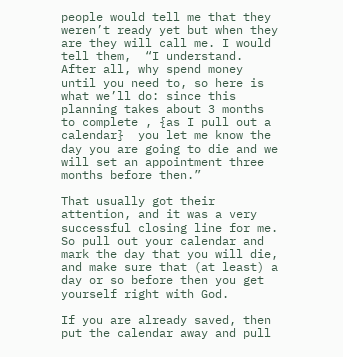people would tell me that they weren’t ready yet but when they are they will call me. I would tell them,  “I understand. After all, why spend money until you need to, so here is what we’ll do: since this planning takes about 3 months to complete , {as I pull out a calendar}  you let me know the day you are going to die and we will set an appointment three months before then.”

That usually got their attention, and it was a very successful closing line for me. So pull out your calendar and mark the day that you will die, and make sure that (at least) a day or so before then you get yourself right with God.

If you are already saved, then put the calendar away and pull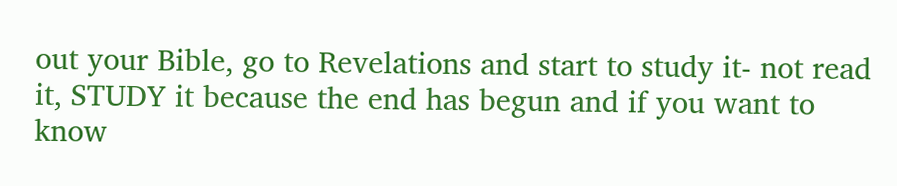out your Bible, go to Revelations and start to study it- not read it, STUDY it because the end has begun and if you want to know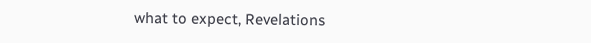what to expect, Revelations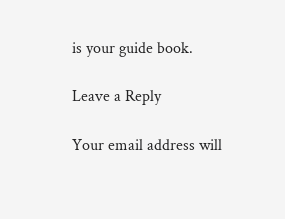is your guide book.

Leave a Reply

Your email address will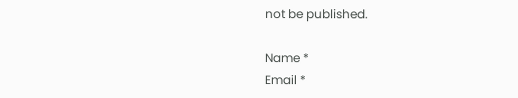not be published.

Name *
Email *